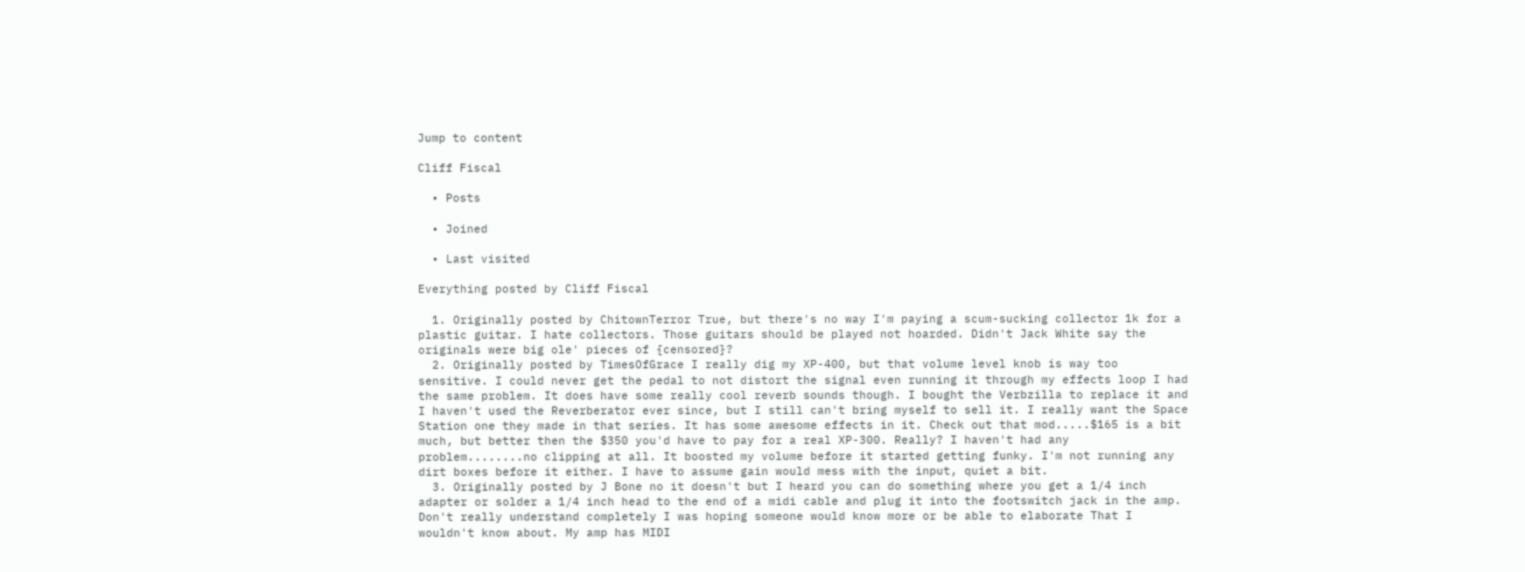Jump to content

Cliff Fiscal

  • Posts

  • Joined

  • Last visited

Everything posted by Cliff Fiscal

  1. Originally posted by ChitownTerror True, but there's no way I'm paying a scum-sucking collector 1k for a plastic guitar. I hate collectors. Those guitars should be played not hoarded. Didn't Jack White say the originals were big ole' pieces of {censored}?
  2. Originally posted by TimesOfGrace I really dig my XP-400, but that volume level knob is way too sensitive. I could never get the pedal to not distort the signal even running it through my effects loop I had the same problem. It does have some really cool reverb sounds though. I bought the Verbzilla to replace it and I haven't used the Reverberator ever since, but I still can't bring myself to sell it. I really want the Space Station one they made in that series. It has some awesome effects in it. Check out that mod.....$165 is a bit much, but better then the $350 you'd have to pay for a real XP-300. Really? I haven't had any problem........no clipping at all. It boosted my volume before it started getting funky. I'm not running any dirt boxes before it either. I have to assume gain would mess with the input, quiet a bit.
  3. Originally posted by J Bone no it doesn't but I heard you can do something where you get a 1/4 inch adapter or solder a 1/4 inch head to the end of a midi cable and plug it into the footswitch jack in the amp. Don't really understand completely I was hoping someone would know more or be able to elaborate That I wouldn't know about. My amp has MIDI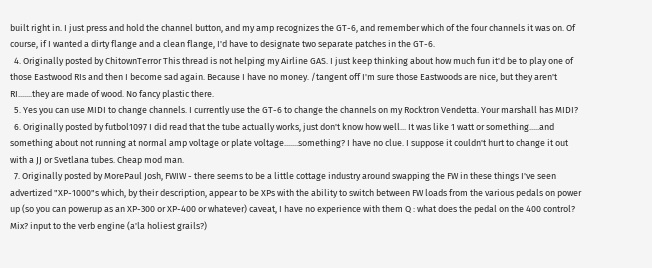built right in. I just press and hold the channel button, and my amp recognizes the GT-6, and remember which of the four channels it was on. Of course, if I wanted a dirty flange and a clean flange, I'd have to designate two separate patches in the GT-6.
  4. Originally posted by ChitownTerror This thread is not helping my Airline GAS. I just keep thinking about how much fun it'd be to play one of those Eastwood RIs and then I become sad again. Because I have no money. /tangent off I'm sure those Eastwoods are nice, but they aren't RI.......they are made of wood. No fancy plastic there.
  5. Yes you can use MIDI to change channels. I currently use the GT-6 to change the channels on my Rocktron Vendetta. Your marshall has MIDI?
  6. Originally posted by futbol1097 I did read that the tube actually works, just don't know how well... It was like 1 watt or something.....and something about not running at normal amp voltage or plate voltage.......something? I have no clue. I suppose it couldn't hurt to change it out with a JJ or Svetlana tubes. Cheap mod man.
  7. Originally posted by MorePaul Josh, FWIW - there seems to be a little cottage industry around swapping the FW in these things I've seen advertized "XP-1000"s which, by their description, appear to be XPs with the ability to switch between FW loads from the various pedals on power up (so you can powerup as an XP-300 or XP-400 or whatever) caveat, I have no experience with them Q : what does the pedal on the 400 control? Mix? input to the verb engine (a'la holiest grails?)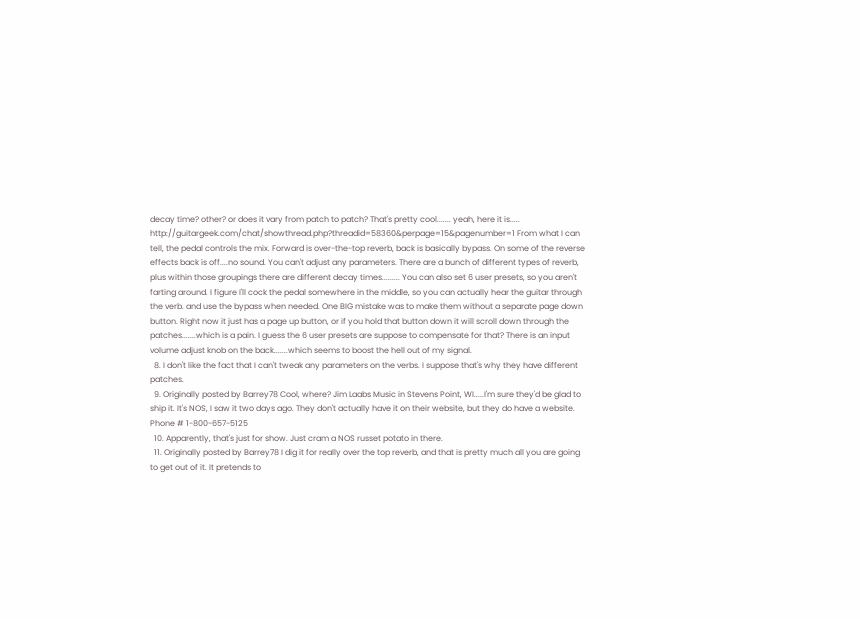decay time? other? or does it vary from patch to patch? That's pretty cool....... yeah, here it is..... http://guitargeek.com/chat/showthread.php?threadid=58360&perpage=15&pagenumber=1 From what I can tell, the pedal controls the mix. Forward is over-the-top reverb, back is basically bypass. On some of the reverse effects back is off....no sound. You can't adjust any parameters. There are a bunch of different types of reverb, plus within those groupings there are different decay times......... You can also set 6 user presets, so you aren't farting around. I figure I'll cock the pedal somewhere in the middle, so you can actually hear the guitar through the verb. and use the bypass when needed. One BIG mistake was to make them without a separate page down button. Right now it just has a page up button, or if you hold that button down it will scroll down through the patches.......which is a pain. I guess the 6 user presets are suppose to compensate for that? There is an input volume adjust knob on the back.......which seems to boost the hell out of my signal.
  8. I don't like the fact that I can't tweak any parameters on the verbs. I suppose that's why they have different patches.
  9. Originally posted by Barrey78 Cool, where? Jim Laabs Music in Stevens Point, WI.....I'm sure they'd be glad to ship it. It's NOS, I saw it two days ago. They don't actually have it on their website, but they do have a website. Phone # 1-800-657-5125
  10. Apparently, that's just for show. Just cram a NOS russet potato in there.
  11. Originally posted by Barrey78 I dig it for really over the top reverb, and that is pretty much all you are going to get out of it. It pretends to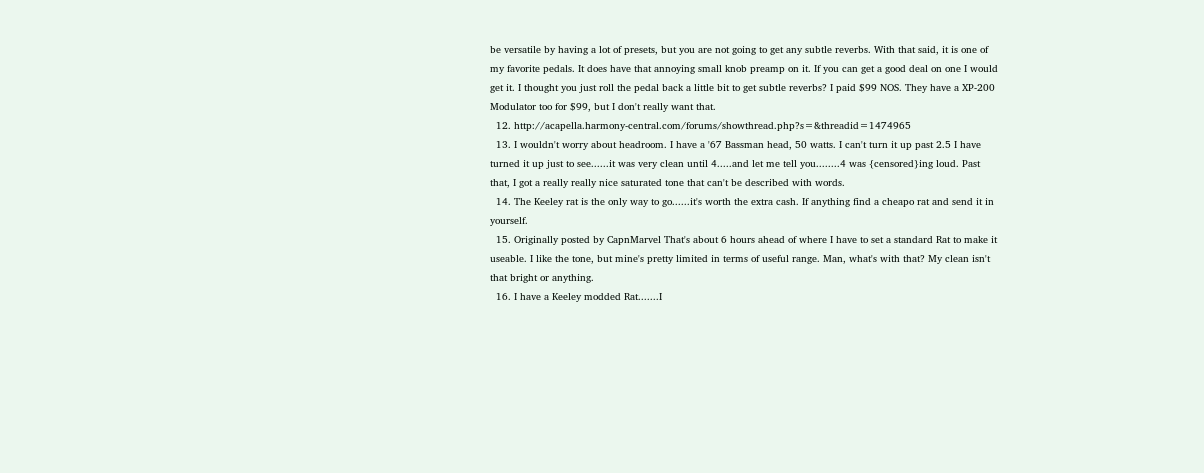be versatile by having a lot of presets, but you are not going to get any subtle reverbs. With that said, it is one of my favorite pedals. It does have that annoying small knob preamp on it. If you can get a good deal on one I would get it. I thought you just roll the pedal back a little bit to get subtle reverbs? I paid $99 NOS. They have a XP-200 Modulator too for $99, but I don't really want that.
  12. http://acapella.harmony-central.com/forums/showthread.php?s=&threadid=1474965
  13. I wouldn't worry about headroom. I have a '67 Bassman head, 50 watts. I can't turn it up past 2.5 I have turned it up just to see......it was very clean until 4.....and let me tell you........4 was {censored}ing loud. Past that, I got a really really nice saturated tone that can't be described with words.
  14. The Keeley rat is the only way to go......it's worth the extra cash. If anything find a cheapo rat and send it in yourself.
  15. Originally posted by CapnMarvel That's about 6 hours ahead of where I have to set a standard Rat to make it useable. I like the tone, but mine's pretty limited in terms of useful range. Man, what's with that? My clean isn't that bright or anything.
  16. I have a Keeley modded Rat.......I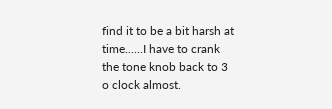find it to be a bit harsh at time......I have to crank the tone knob back to 3 o clock almost.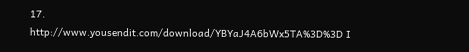17. http://www.yousendit.com/download/YBYaJ4A6bWx5TA%3D%3D I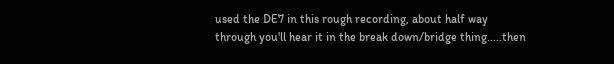used the DE7 in this rough recording, about half way through you'll hear it in the break down/bridge thing.....then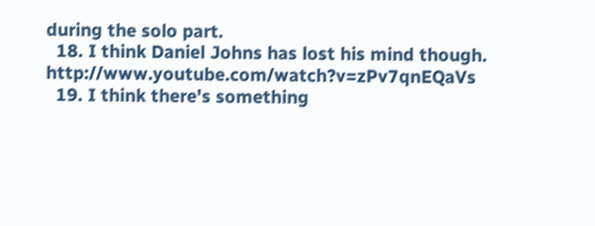during the solo part.
  18. I think Daniel Johns has lost his mind though. http://www.youtube.com/watch?v=zPv7qnEQaVs
  19. I think there's something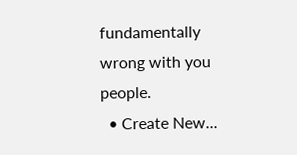fundamentally wrong with you people.
  • Create New...